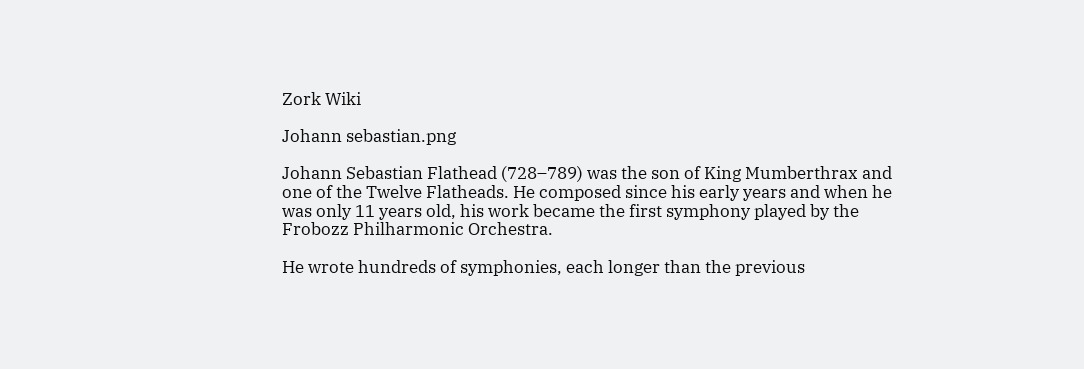Zork Wiki

Johann sebastian.png

Johann Sebastian Flathead (728–789) was the son of King Mumberthrax and one of the Twelve Flatheads. He composed since his early years and when he was only 11 years old, his work became the first symphony played by the Frobozz Philharmonic Orchestra.

He wrote hundreds of symphonies, each longer than the previous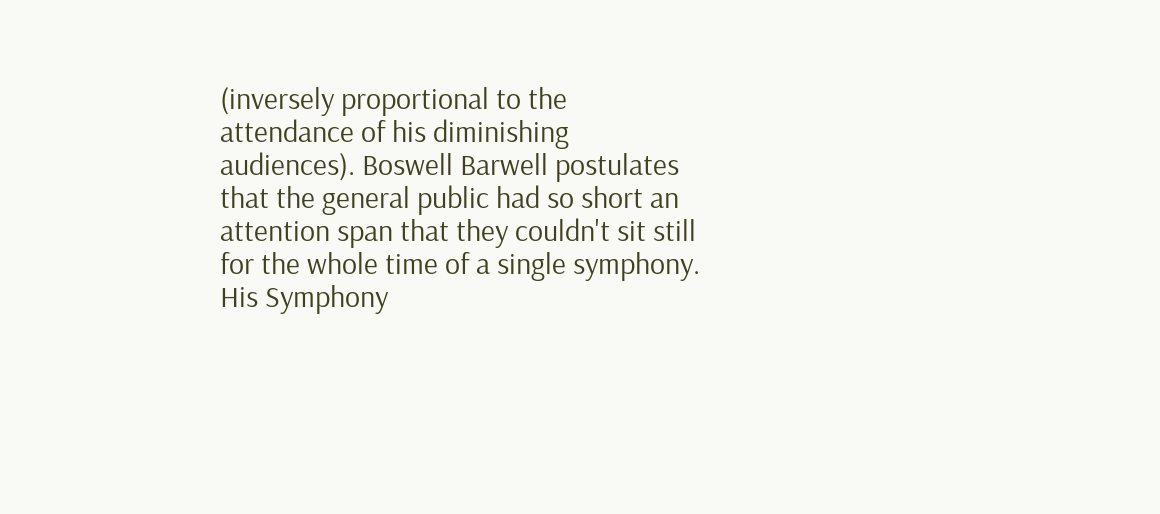(inversely proportional to the attendance of his diminishing audiences). Boswell Barwell postulates that the general public had so short an attention span that they couldn't sit still for the whole time of a single symphony. His Symphony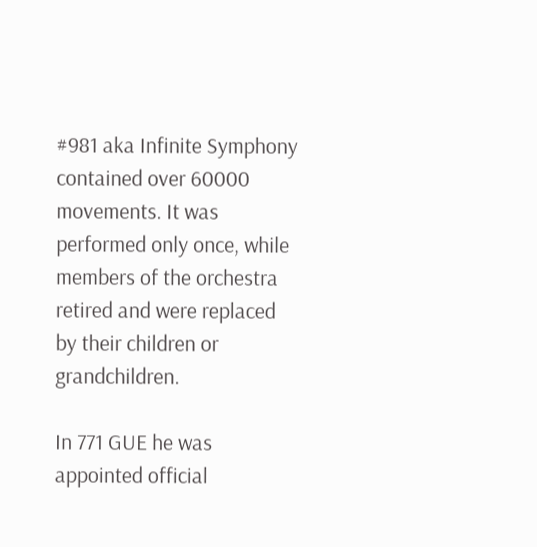#981 aka Infinite Symphony contained over 60000 movements. It was performed only once, while members of the orchestra retired and were replaced by their children or grandchildren.

In 771 GUE he was appointed official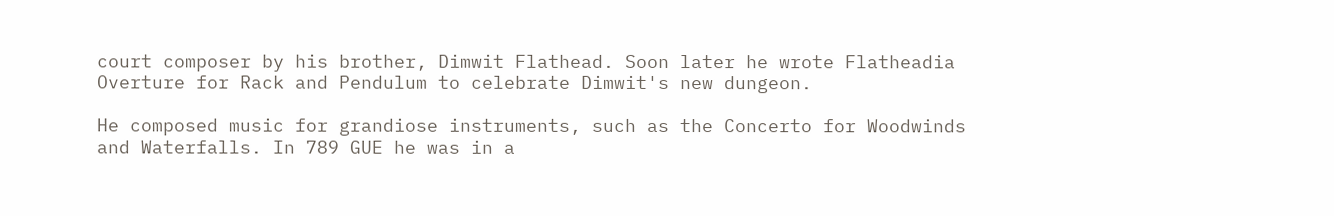court composer by his brother, Dimwit Flathead. Soon later he wrote Flatheadia Overture for Rack and Pendulum to celebrate Dimwit's new dungeon.

He composed music for grandiose instruments, such as the Concerto for Woodwinds and Waterfalls. In 789 GUE he was in a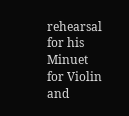rehearsal for his Minuet for Violin and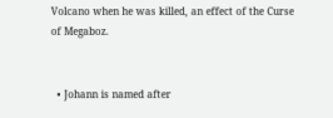Volcano when he was killed, an effect of the Curse of Megaboz.


  • Johann is named after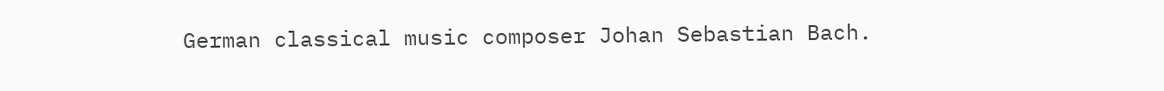German classical music composer Johan Sebastian Bach.